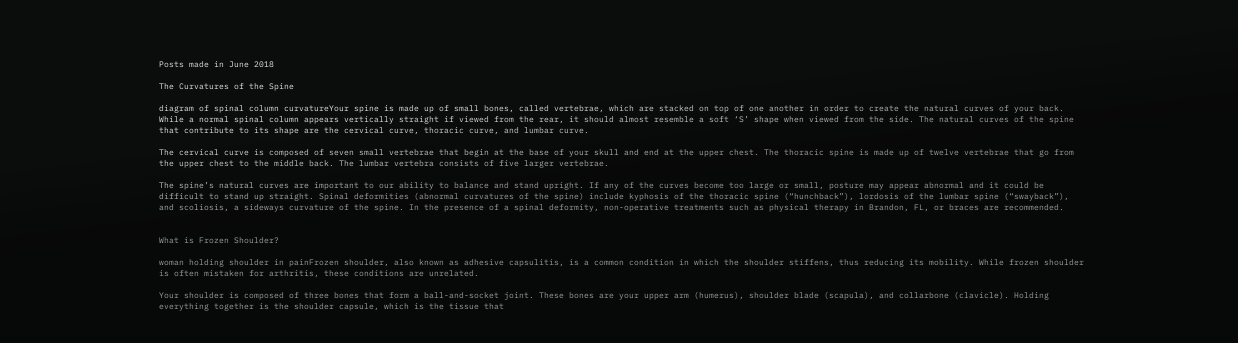Posts made in June 2018

The Curvatures of the Spine

diagram of spinal column curvatureYour spine is made up of small bones, called vertebrae, which are stacked on top of one another in order to create the natural curves of your back. While a normal spinal column appears vertically straight if viewed from the rear, it should almost resemble a soft ‘S’ shape when viewed from the side. The natural curves of the spine that contribute to its shape are the cervical curve, thoracic curve, and lumbar curve.

The cervical curve is composed of seven small vertebrae that begin at the base of your skull and end at the upper chest. The thoracic spine is made up of twelve vertebrae that go from the upper chest to the middle back. The lumbar vertebra consists of five larger vertebrae.

The spine’s natural curves are important to our ability to balance and stand upright. If any of the curves become too large or small, posture may appear abnormal and it could be difficult to stand up straight. Spinal deformities (abnormal curvatures of the spine) include kyphosis of the thoracic spine (“hunchback”), lordosis of the lumbar spine (“swayback”), and scoliosis, a sideways curvature of the spine. In the presence of a spinal deformity, non-operative treatments such as physical therapy in Brandon, FL, or braces are recommended.


What is Frozen Shoulder?

woman holding shoulder in painFrozen shoulder, also known as adhesive capsulitis, is a common condition in which the shoulder stiffens, thus reducing its mobility. While frozen shoulder is often mistaken for arthritis, these conditions are unrelated.

Your shoulder is composed of three bones that form a ball-and-socket joint. These bones are your upper arm (humerus), shoulder blade (scapula), and collarbone (clavicle). Holding everything together is the shoulder capsule, which is the tissue that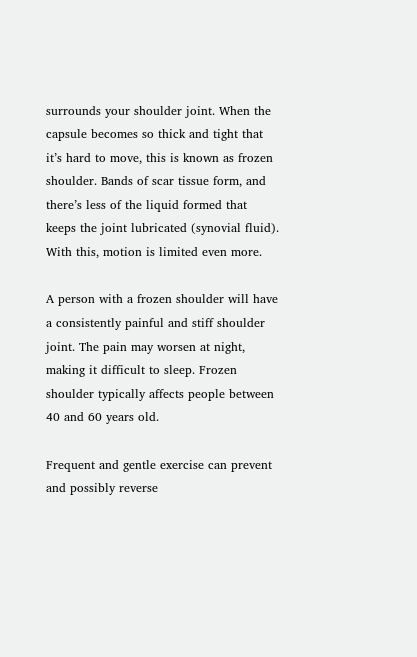surrounds your shoulder joint. When the capsule becomes so thick and tight that it’s hard to move, this is known as frozen shoulder. Bands of scar tissue form, and there’s less of the liquid formed that keeps the joint lubricated (synovial fluid). With this, motion is limited even more.

A person with a frozen shoulder will have a consistently painful and stiff shoulder joint. The pain may worsen at night, making it difficult to sleep. Frozen shoulder typically affects people between 40 and 60 years old.

Frequent and gentle exercise can prevent and possibly reverse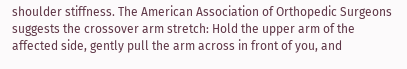shoulder stiffness. The American Association of Orthopedic Surgeons suggests the crossover arm stretch: Hold the upper arm of the affected side, gently pull the arm across in front of you, and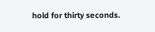hold for thirty seconds.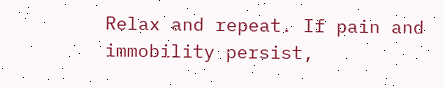Relax and repeat. If pain and immobility persist,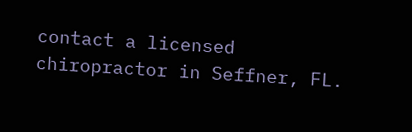contact a licensed chiropractor in Seffner, FL.